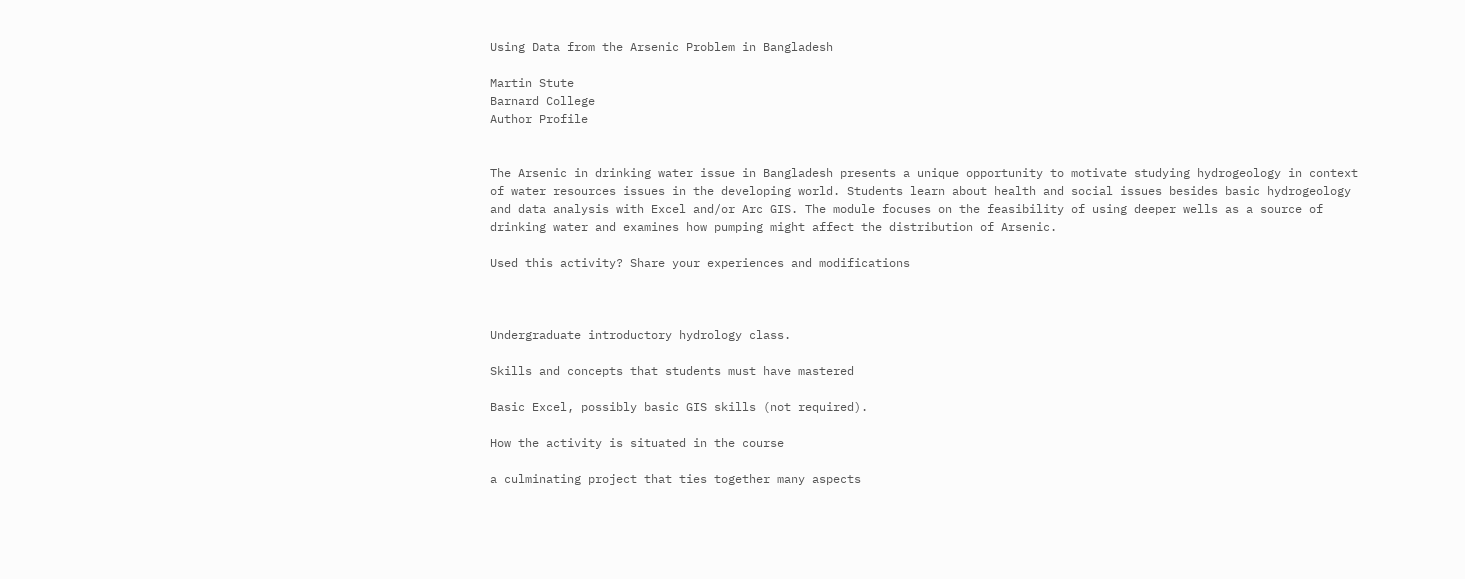Using Data from the Arsenic Problem in Bangladesh

Martin Stute
Barnard College
Author Profile


The Arsenic in drinking water issue in Bangladesh presents a unique opportunity to motivate studying hydrogeology in context of water resources issues in the developing world. Students learn about health and social issues besides basic hydrogeology and data analysis with Excel and/or Arc GIS. The module focuses on the feasibility of using deeper wells as a source of drinking water and examines how pumping might affect the distribution of Arsenic.

Used this activity? Share your experiences and modifications



Undergraduate introductory hydrology class.

Skills and concepts that students must have mastered

Basic Excel, possibly basic GIS skills (not required).

How the activity is situated in the course

a culminating project that ties together many aspects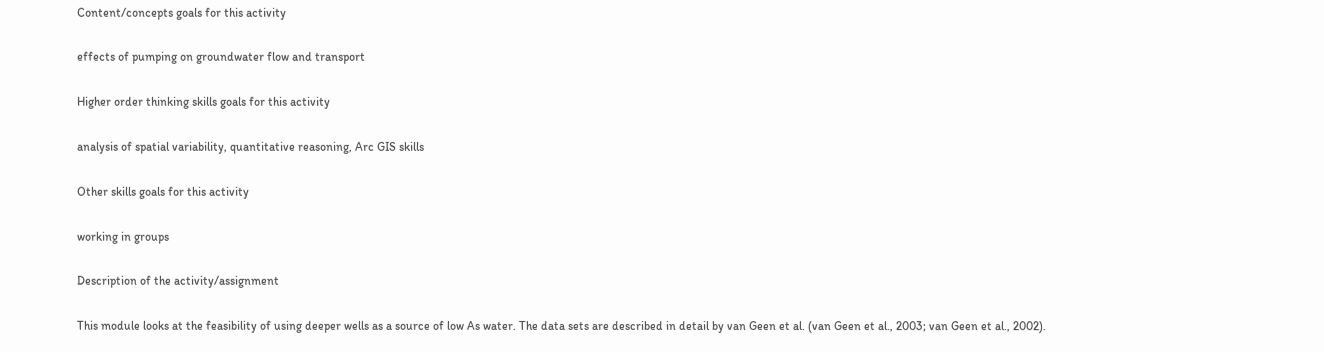Content/concepts goals for this activity

effects of pumping on groundwater flow and transport

Higher order thinking skills goals for this activity

analysis of spatial variability, quantitative reasoning, Arc GIS skills

Other skills goals for this activity

working in groups

Description of the activity/assignment

This module looks at the feasibility of using deeper wells as a source of low As water. The data sets are described in detail by van Geen et al. (van Geen et al., 2003; van Geen et al., 2002).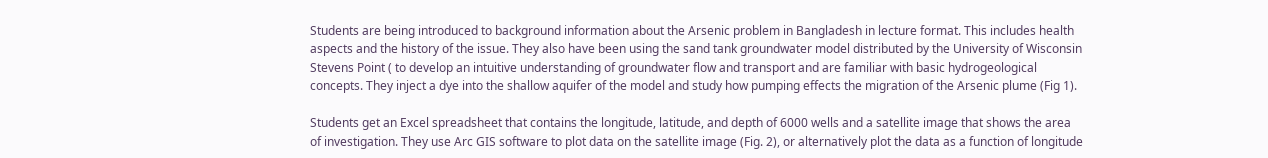Students are being introduced to background information about the Arsenic problem in Bangladesh in lecture format. This includes health aspects and the history of the issue. They also have been using the sand tank groundwater model distributed by the University of Wisconsin Stevens Point ( to develop an intuitive understanding of groundwater flow and transport and are familiar with basic hydrogeological concepts. They inject a dye into the shallow aquifer of the model and study how pumping effects the migration of the Arsenic plume (Fig 1).

Students get an Excel spreadsheet that contains the longitude, latitude, and depth of 6000 wells and a satellite image that shows the area of investigation. They use Arc GIS software to plot data on the satellite image (Fig. 2), or alternatively plot the data as a function of longitude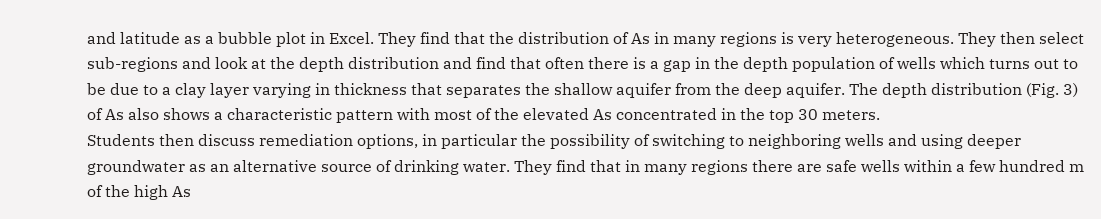and latitude as a bubble plot in Excel. They find that the distribution of As in many regions is very heterogeneous. They then select sub-regions and look at the depth distribution and find that often there is a gap in the depth population of wells which turns out to be due to a clay layer varying in thickness that separates the shallow aquifer from the deep aquifer. The depth distribution (Fig. 3) of As also shows a characteristic pattern with most of the elevated As concentrated in the top 30 meters.
Students then discuss remediation options, in particular the possibility of switching to neighboring wells and using deeper groundwater as an alternative source of drinking water. They find that in many regions there are safe wells within a few hundred m of the high As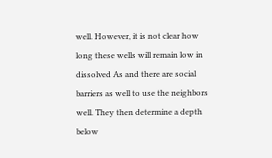well. However, it is not clear how long these wells will remain low in dissolved As and there are social barriers as well to use the neighbors well. They then determine a depth below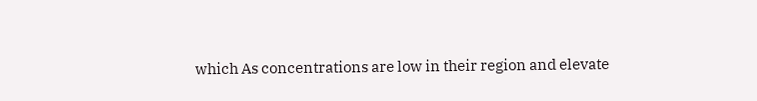which As concentrations are low in their region and elevate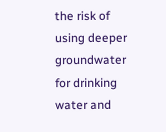the risk of using deeper groundwater for drinking water and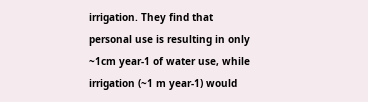irrigation. They find that personal use is resulting in only ~1cm year-1 of water use, while irrigation (~1 m year-1) would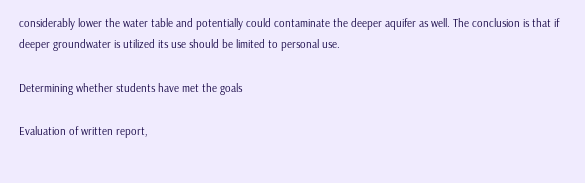considerably lower the water table and potentially could contaminate the deeper aquifer as well. The conclusion is that if deeper groundwater is utilized its use should be limited to personal use.

Determining whether students have met the goals

Evaluation of written report,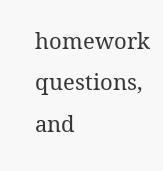homework questions, and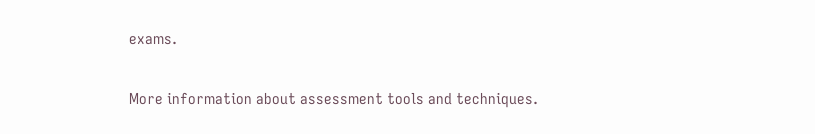exams.

More information about assessment tools and techniques.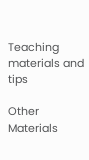Teaching materials and tips

Other Materials